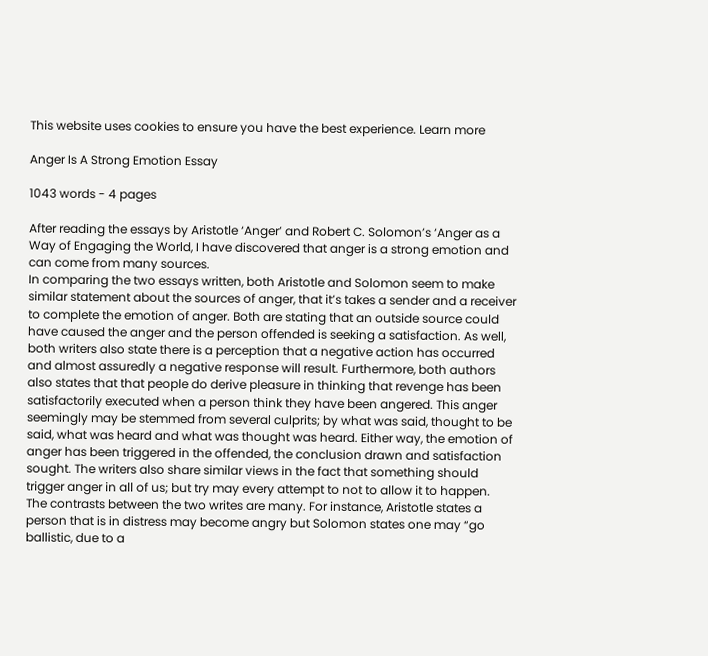This website uses cookies to ensure you have the best experience. Learn more

Anger Is A Strong Emotion Essay

1043 words - 4 pages

After reading the essays by Aristotle ‘Anger’ and Robert C. Solomon’s ‘Anger as a Way of Engaging the World, I have discovered that anger is a strong emotion and can come from many sources.
In comparing the two essays written, both Aristotle and Solomon seem to make similar statement about the sources of anger, that it’s takes a sender and a receiver to complete the emotion of anger. Both are stating that an outside source could have caused the anger and the person offended is seeking a satisfaction. As well, both writers also state there is a perception that a negative action has occurred and almost assuredly a negative response will result. Furthermore, both authors also states that that people do derive pleasure in thinking that revenge has been satisfactorily executed when a person think they have been angered. This anger seemingly may be stemmed from several culprits; by what was said, thought to be said, what was heard and what was thought was heard. Either way, the emotion of anger has been triggered in the offended, the conclusion drawn and satisfaction sought. The writers also share similar views in the fact that something should trigger anger in all of us; but try may every attempt to not to allow it to happen.
The contrasts between the two writes are many. For instance, Aristotle states a person that is in distress may become angry but Solomon states one may “go ballistic, due to a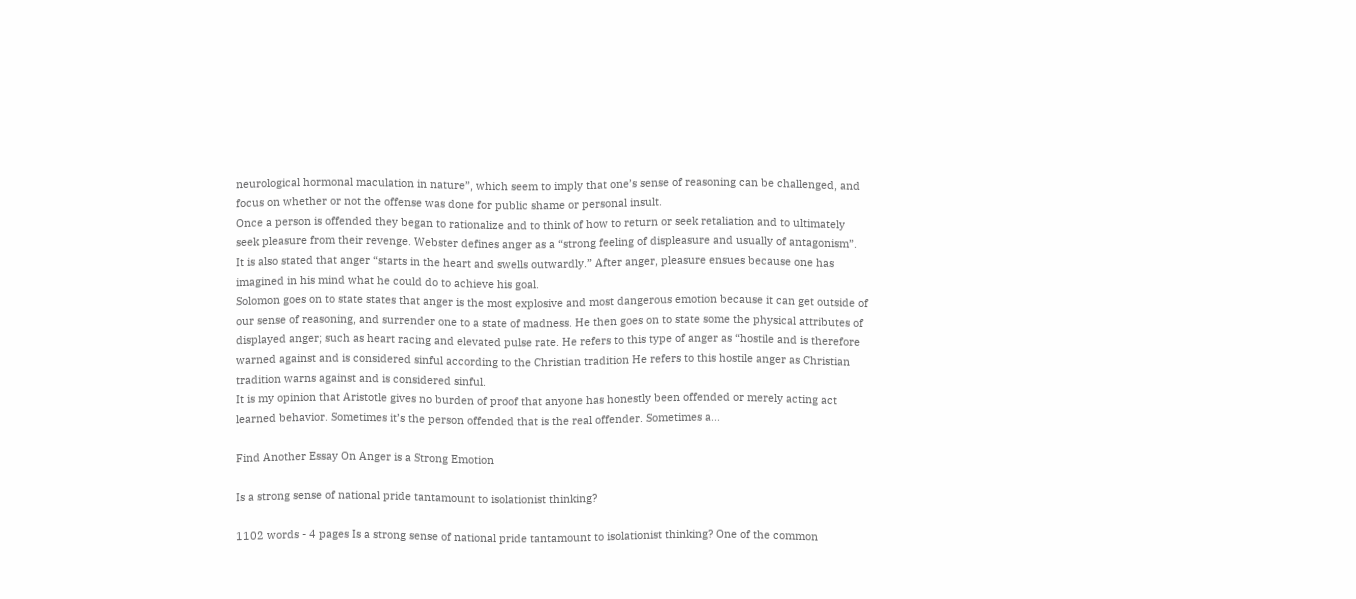neurological hormonal maculation in nature”, which seem to imply that one’s sense of reasoning can be challenged, and focus on whether or not the offense was done for public shame or personal insult.
Once a person is offended they began to rationalize and to think of how to return or seek retaliation and to ultimately seek pleasure from their revenge. Webster defines anger as a “strong feeling of displeasure and usually of antagonism”.
It is also stated that anger “starts in the heart and swells outwardly.” After anger, pleasure ensues because one has imagined in his mind what he could do to achieve his goal.
Solomon goes on to state states that anger is the most explosive and most dangerous emotion because it can get outside of our sense of reasoning, and surrender one to a state of madness. He then goes on to state some the physical attributes of displayed anger; such as heart racing and elevated pulse rate. He refers to this type of anger as “hostile and is therefore warned against and is considered sinful according to the Christian tradition He refers to this hostile anger as Christian tradition warns against and is considered sinful.
It is my opinion that Aristotle gives no burden of proof that anyone has honestly been offended or merely acting act learned behavior. Sometimes it’s the person offended that is the real offender. Sometimes a...

Find Another Essay On Anger is a Strong Emotion

Is a strong sense of national pride tantamount to isolationist thinking?

1102 words - 4 pages Is a strong sense of national pride tantamount to isolationist thinking? One of the common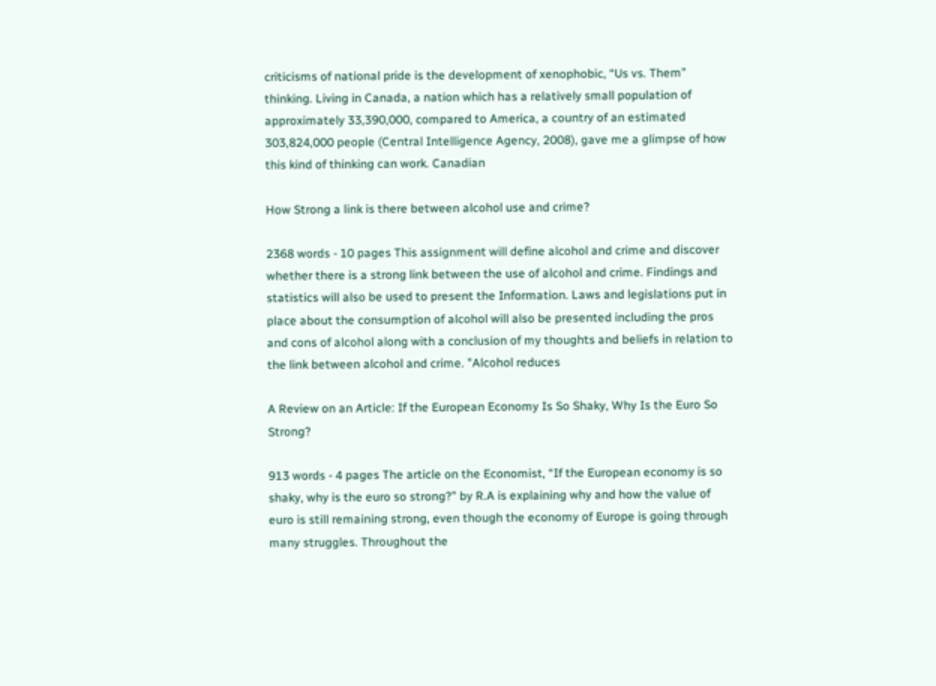criticisms of national pride is the development of xenophobic, “Us vs. Them” thinking. Living in Canada, a nation which has a relatively small population of approximately 33,390,000, compared to America, a country of an estimated 303,824,000 people (Central Intelligence Agency, 2008), gave me a glimpse of how this kind of thinking can work. Canadian

How Strong a link is there between alcohol use and crime?

2368 words - 10 pages This assignment will define alcohol and crime and discover whether there is a strong link between the use of alcohol and crime. Findings and statistics will also be used to present the Information. Laws and legislations put in place about the consumption of alcohol will also be presented including the pros and cons of alcohol along with a conclusion of my thoughts and beliefs in relation to the link between alcohol and crime. "Alcohol reduces

A Review on an Article: If the European Economy Is So Shaky, Why Is the Euro So Strong?

913 words - 4 pages The article on the Economist, “If the European economy is so shaky, why is the euro so strong?” by R.A is explaining why and how the value of euro is still remaining strong, even though the economy of Europe is going through many struggles. Throughout the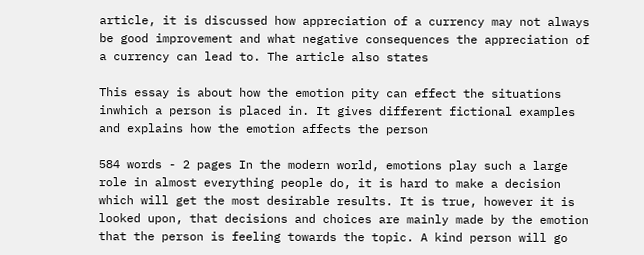article, it is discussed how appreciation of a currency may not always be good improvement and what negative consequences the appreciation of a currency can lead to. The article also states

This essay is about how the emotion pity can effect the situations inwhich a person is placed in. It gives different fictional examples and explains how the emotion affects the person

584 words - 2 pages In the modern world, emotions play such a large role in almost everything people do, it is hard to make a decision which will get the most desirable results. It is true, however it is looked upon, that decisions and choices are mainly made by the emotion that the person is feeling towards the topic. A kind person will go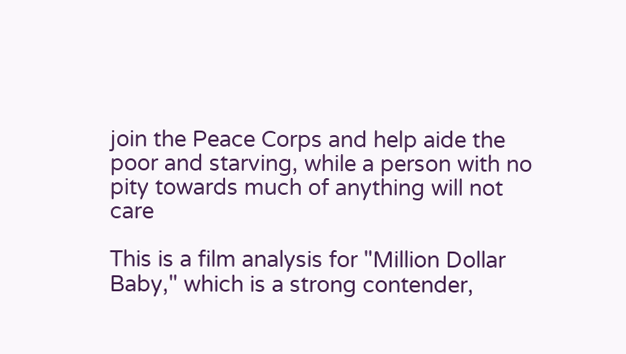join the Peace Corps and help aide the poor and starving, while a person with no pity towards much of anything will not care

This is a film analysis for "Million Dollar Baby," which is a strong contender,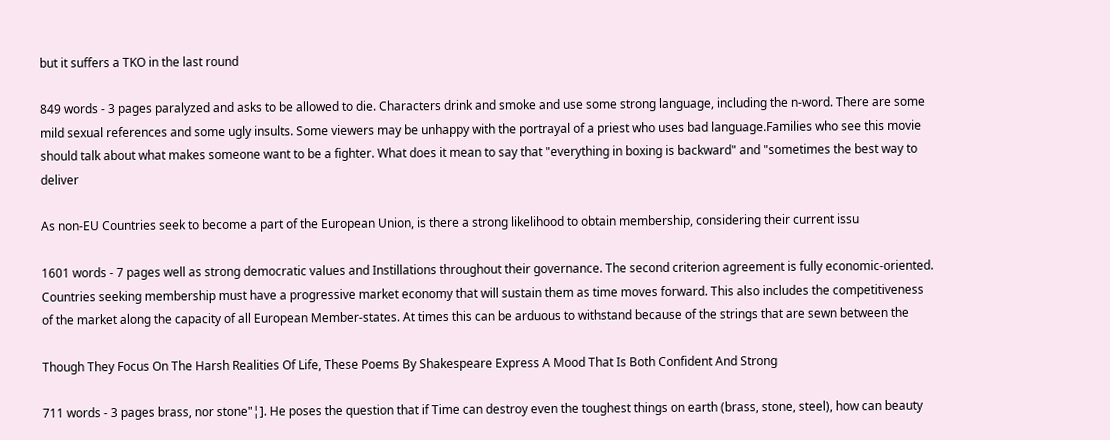but it suffers a TKO in the last round

849 words - 3 pages paralyzed and asks to be allowed to die. Characters drink and smoke and use some strong language, including the n-word. There are some mild sexual references and some ugly insults. Some viewers may be unhappy with the portrayal of a priest who uses bad language.Families who see this movie should talk about what makes someone want to be a fighter. What does it mean to say that "everything in boxing is backward" and "sometimes the best way to deliver

As non-EU Countries seek to become a part of the European Union, is there a strong likelihood to obtain membership, considering their current issu

1601 words - 7 pages well as strong democratic values and Instillations throughout their governance. The second criterion agreement is fully economic-oriented. Countries seeking membership must have a progressive market economy that will sustain them as time moves forward. This also includes the competitiveness of the market along the capacity of all European Member-states. At times this can be arduous to withstand because of the strings that are sewn between the

Though They Focus On The Harsh Realities Of Life, These Poems By Shakespeare Express A Mood That Is Both Confident And Strong

711 words - 3 pages brass, nor stone"¦]. He poses the question that if Time can destroy even the toughest things on earth (brass, stone, steel), how can beauty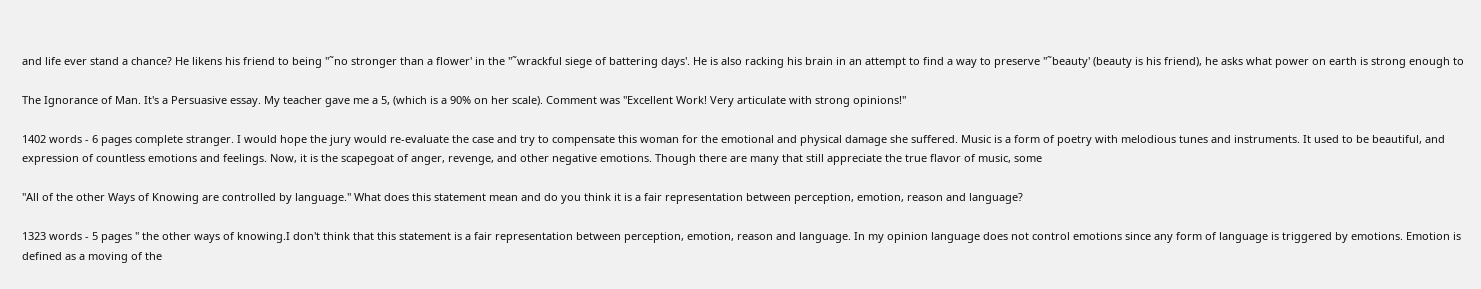and life ever stand a chance? He likens his friend to being "˜no stronger than a flower' in the "˜wrackful siege of battering days'. He is also racking his brain in an attempt to find a way to preserve "˜beauty' (beauty is his friend), he asks what power on earth is strong enough to

The Ignorance of Man. It's a Persuasive essay. My teacher gave me a 5, (which is a 90% on her scale). Comment was "Excellent Work! Very articulate with strong opinions!"

1402 words - 6 pages complete stranger. I would hope the jury would re-evaluate the case and try to compensate this woman for the emotional and physical damage she suffered. Music is a form of poetry with melodious tunes and instruments. It used to be beautiful, and expression of countless emotions and feelings. Now, it is the scapegoat of anger, revenge, and other negative emotions. Though there are many that still appreciate the true flavor of music, some

"All of the other Ways of Knowing are controlled by language." What does this statement mean and do you think it is a fair representation between perception, emotion, reason and language?

1323 words - 5 pages " the other ways of knowing.I don't think that this statement is a fair representation between perception, emotion, reason and language. In my opinion language does not control emotions since any form of language is triggered by emotions. Emotion is defined as a moving of the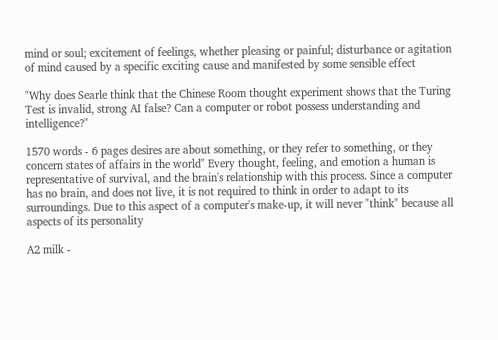mind or soul; excitement of feelings, whether pleasing or painful; disturbance or agitation of mind caused by a specific exciting cause and manifested by some sensible effect

"Why does Searle think that the Chinese Room thought experiment shows that the Turing Test is invalid, strong AI false? Can a computer or robot possess understanding and intelligence?"

1570 words - 6 pages desires are about something, or they refer to something, or they concern states of affairs in the world" Every thought, feeling, and emotion a human is representative of survival, and the brain's relationship with this process. Since a computer has no brain, and does not live, it is not required to think in order to adapt to its surroundings. Due to this aspect of a computer's make-up, it will never "think" because all aspects of its personality

A2 milk -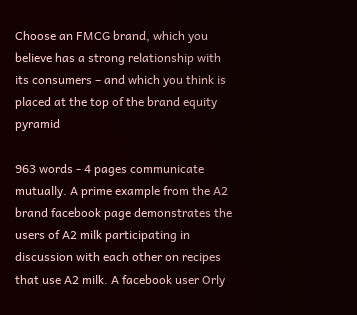Choose an FMCG brand, which you believe has a strong relationship with its consumers – and which you think is placed at the top of the brand equity pyramid

963 words - 4 pages communicate mutually. A prime example from the A2 brand facebook page demonstrates the users of A2 milk participating in discussion with each other on recipes that use A2 milk. A facebook user Orly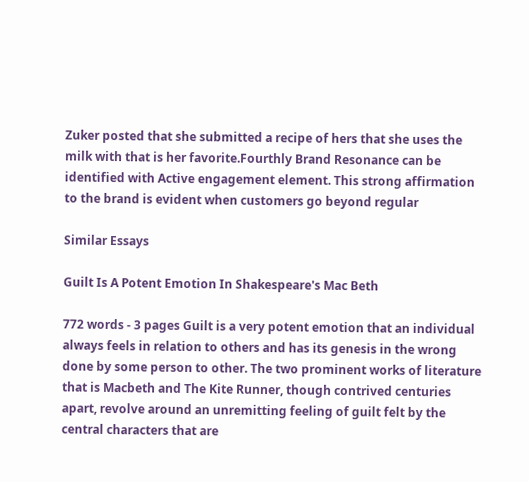Zuker posted that she submitted a recipe of hers that she uses the milk with that is her favorite.Fourthly Brand Resonance can be identified with Active engagement element. This strong affirmation to the brand is evident when customers go beyond regular

Similar Essays

Guilt Is A Potent Emotion In Shakespeare's Mac Beth

772 words - 3 pages Guilt is a very potent emotion that an individual always feels in relation to others and has its genesis in the wrong done by some person to other. The two prominent works of literature that is Macbeth and The Kite Runner, though contrived centuries apart, revolve around an unremitting feeling of guilt felt by the central characters that are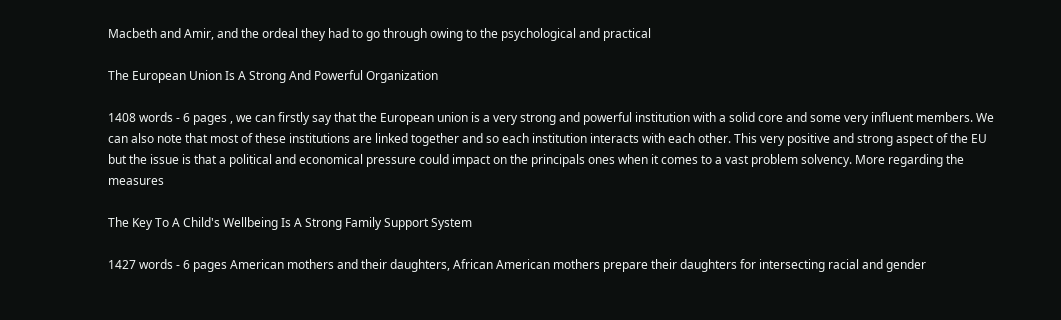Macbeth and Amir, and the ordeal they had to go through owing to the psychological and practical

The European Union Is A Strong And Powerful Organization

1408 words - 6 pages , we can firstly say that the European union is a very strong and powerful institution with a solid core and some very influent members. We can also note that most of these institutions are linked together and so each institution interacts with each other. This very positive and strong aspect of the EU but the issue is that a political and economical pressure could impact on the principals ones when it comes to a vast problem solvency. More regarding the measures

The Key To A Child's Wellbeing Is A Strong Family Support System

1427 words - 6 pages American mothers and their daughters, African American mothers prepare their daughters for intersecting racial and gender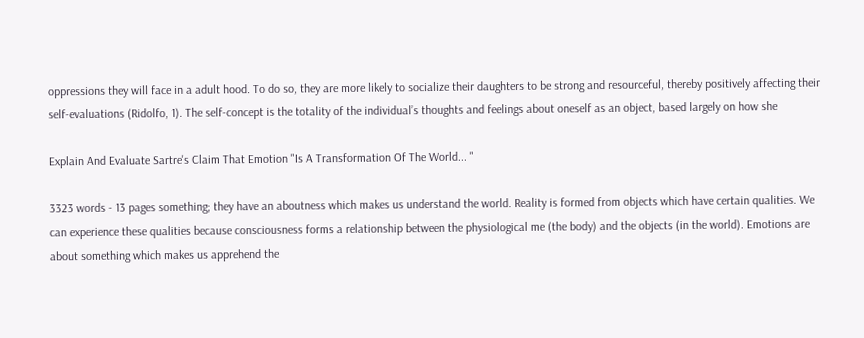oppressions they will face in a adult hood. To do so, they are more likely to socialize their daughters to be strong and resourceful, thereby positively affecting their self-evaluations (Ridolfo, 1). The self-concept is the totality of the individual’s thoughts and feelings about oneself as an object, based largely on how she

Explain And Evaluate Sartre's Claim That Emotion "Is A Transformation Of The World... "

3323 words - 13 pages something; they have an aboutness which makes us understand the world. Reality is formed from objects which have certain qualities. We can experience these qualities because consciousness forms a relationship between the physiological me (the body) and the objects (in the world). Emotions are about something which makes us apprehend the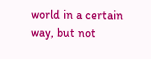world in a certain way, but not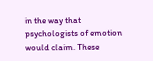in the way that psychologists of emotion would claim. These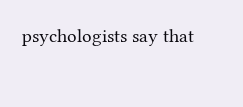psychologists say that